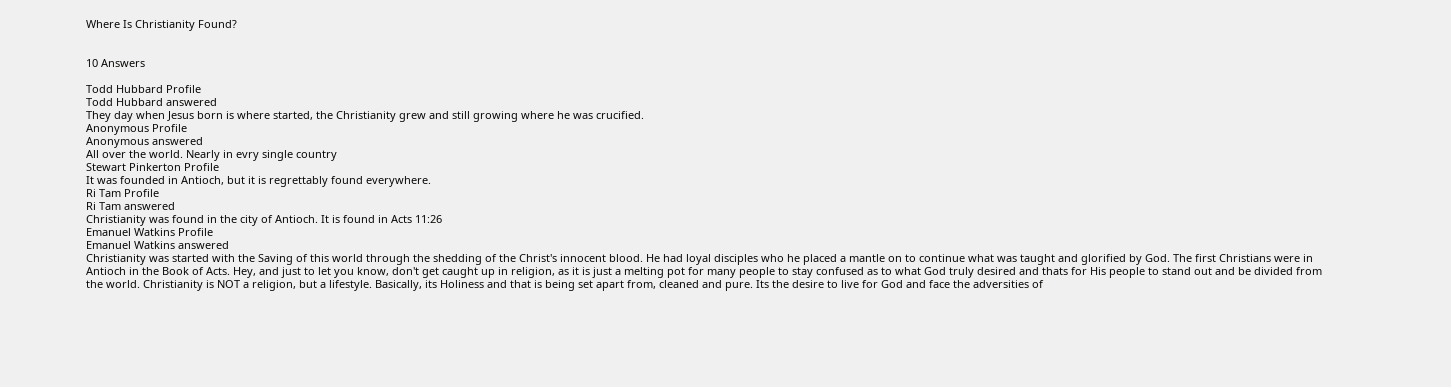Where Is Christianity Found?


10 Answers

Todd Hubbard Profile
Todd Hubbard answered
They day when Jesus born is where started, the Christianity grew and still growing where he was crucified.
Anonymous Profile
Anonymous answered
All over the world. Nearly in evry single country
Stewart Pinkerton Profile
It was founded in Antioch, but it is regrettably found everywhere.
Ri Tam Profile
Ri Tam answered
Christianity was found in the city of Antioch. It is found in Acts 11:26
Emanuel Watkins Profile
Emanuel Watkins answered
Christianity was started with the Saving of this world through the shedding of the Christ's innocent blood. He had loyal disciples who he placed a mantle on to continue what was taught and glorified by God. The first Christians were in Antioch in the Book of Acts. Hey, and just to let you know, don't get caught up in religion, as it is just a melting pot for many people to stay confused as to what God truly desired and thats for His people to stand out and be divided from the world. Christianity is NOT a religion, but a lifestyle. Basically, its Holiness and that is being set apart from, cleaned and pure. Its the desire to live for God and face the adversities of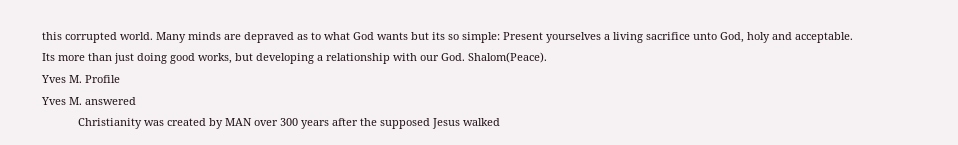this corrupted world. Many minds are depraved as to what God wants but its so simple: Present yourselves a living sacrifice unto God, holy and acceptable. Its more than just doing good works, but developing a relationship with our God. Shalom(Peace).
Yves M. Profile
Yves M. answered
            Christianity was created by MAN over 300 years after the supposed Jesus walked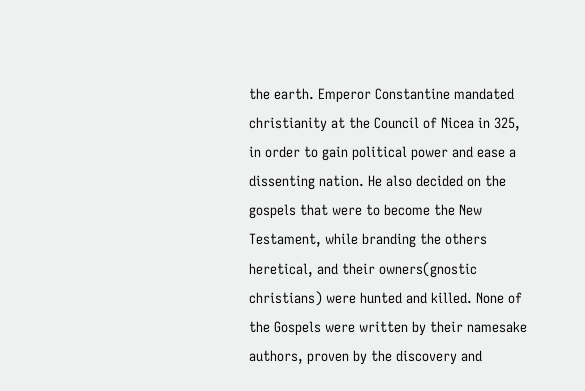the earth. Emperor Constantine mandated christianity at the Council of Nicea in 325, in order to gain political power and ease a dissenting nation. He also decided on the gospels that were to become the New Testament, while branding the others heretical, and their owners(gnostic christians) were hunted and killed. None of the Gospels were written by their namesake authors, proven by the discovery and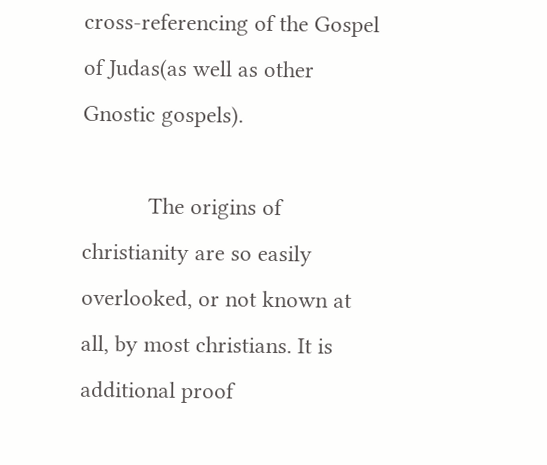cross-referencing of the Gospel of Judas(as well as other Gnostic gospels).

           The origins of christianity are so easily overlooked, or not known at all, by most christians. It is additional proof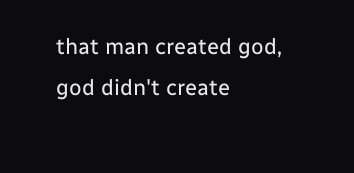that man created god, god didn't create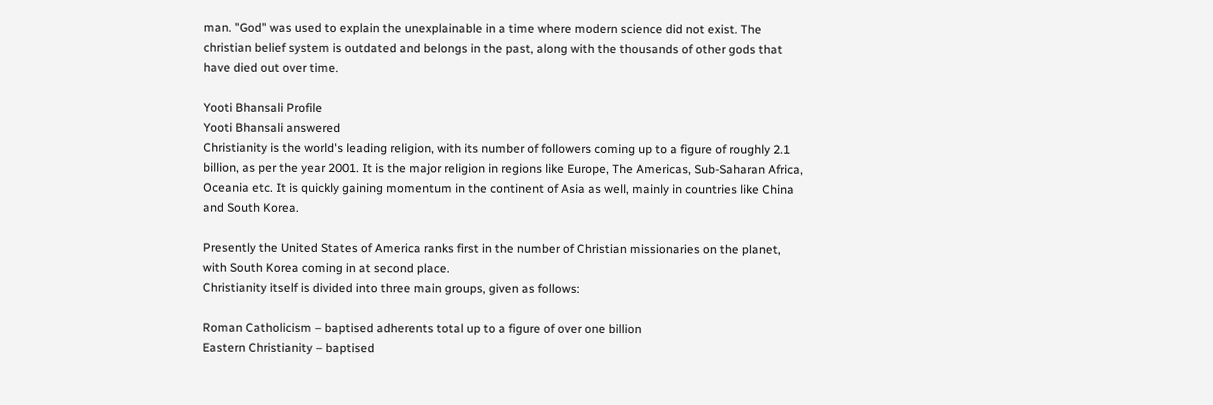man. "God" was used to explain the unexplainable in a time where modern science did not exist. The christian belief system is outdated and belongs in the past, along with the thousands of other gods that have died out over time.

Yooti Bhansali Profile
Yooti Bhansali answered
Christianity is the world's leading religion, with its number of followers coming up to a figure of roughly 2.1 billion, as per the year 2001. It is the major religion in regions like Europe, The Americas, Sub-Saharan Africa, Oceania etc. It is quickly gaining momentum in the continent of Asia as well, mainly in countries like China and South Korea.

Presently the United States of America ranks first in the number of Christian missionaries on the planet, with South Korea coming in at second place.
Christianity itself is divided into three main groups, given as follows:

Roman Catholicism – baptised adherents total up to a figure of over one billion
Eastern Christianity – baptised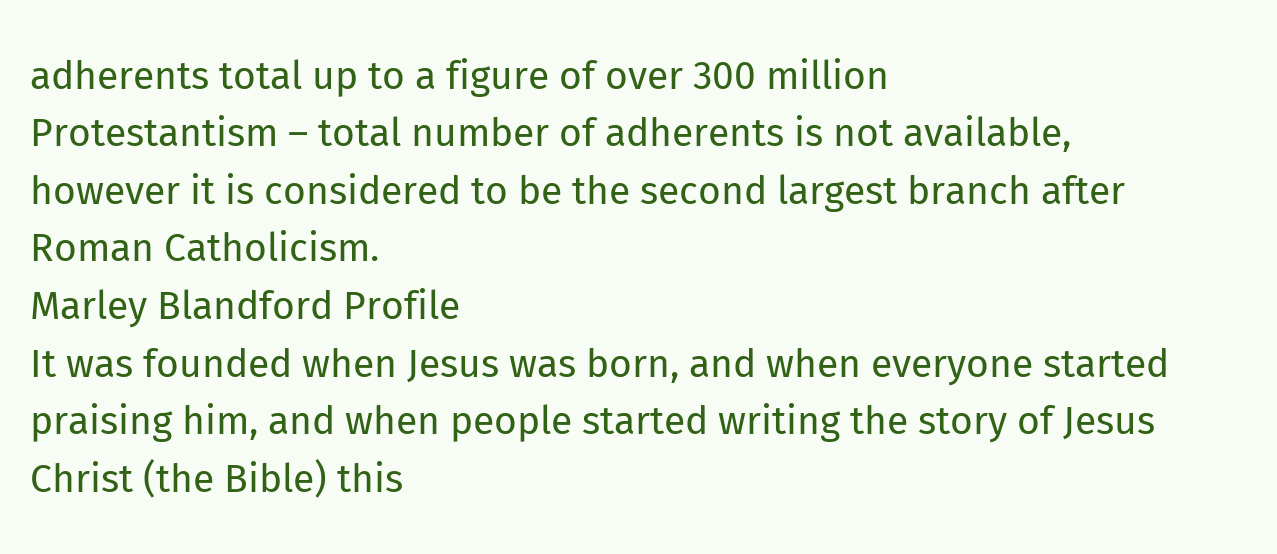adherents total up to a figure of over 300 million
Protestantism – total number of adherents is not available, however it is considered to be the second largest branch after Roman Catholicism.
Marley Blandford Profile
It was founded when Jesus was born, and when everyone started praising him, and when people started writing the story of Jesus Christ (the Bible) this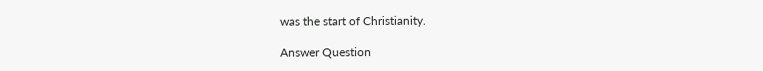was the start of Christianity.

Answer Question